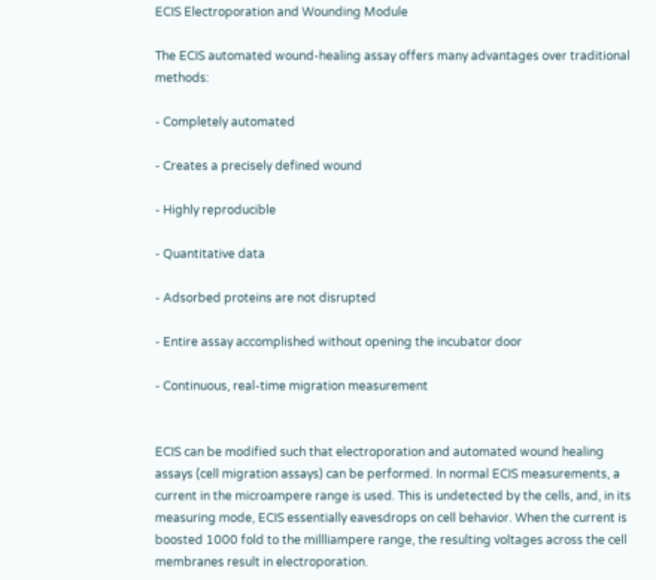ECIS Electroporation and Wounding Module

The ECIS automated wound-healing assay offers many advantages over traditional methods:

- Completely automated

- Creates a precisely defined wound

- Highly reproducible

- Quantitative data

- Adsorbed proteins are not disrupted

- Entire assay accomplished without opening the incubator door

- Continuous, real-time migration measurement


ECIS can be modified such that electroporation and automated wound healing assays (cell migration assays) can be performed. In normal ECIS measurements, a current in the microampere range is used. This is undetected by the cells, and, in its measuring mode, ECIS essentially eavesdrops on cell behavior. When the current is boosted 1000 fold to the millliampere range, the resulting voltages across the cell membranes result in electroporation.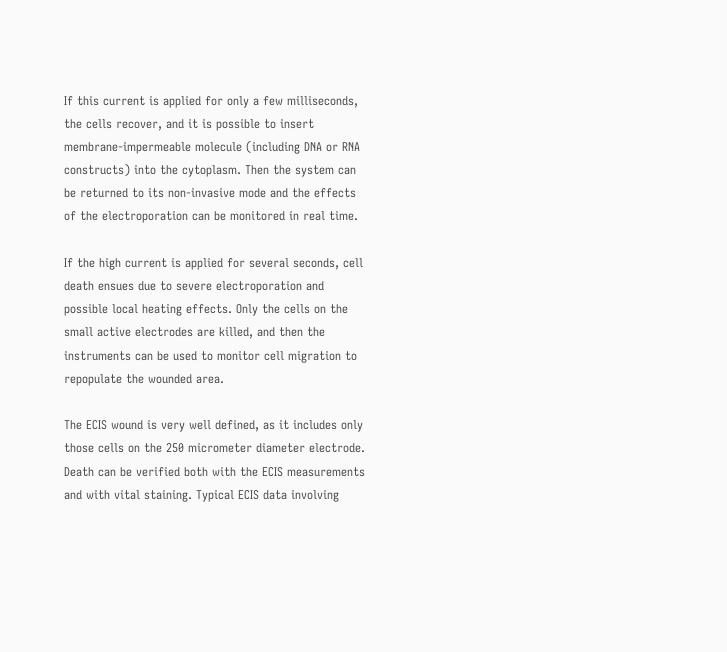If this current is applied for only a few milliseconds, the cells recover, and it is possible to insert membrane-impermeable molecule (including DNA or RNA constructs) into the cytoplasm. Then the system can be returned to its non-invasive mode and the effects of the electroporation can be monitored in real time.

If the high current is applied for several seconds, cell death ensues due to severe electroporation and possible local heating effects. Only the cells on the small active electrodes are killed, and then the instruments can be used to monitor cell migration to repopulate the wounded area.

The ECIS wound is very well defined, as it includes only those cells on the 250 micrometer diameter electrode. Death can be verified both with the ECIS measurements and with vital staining. Typical ECIS data involving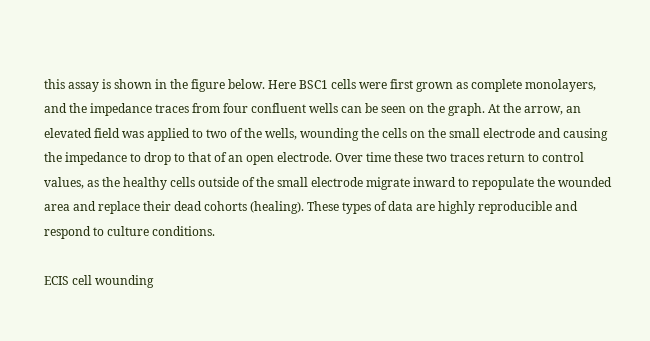this assay is shown in the figure below. Here BSC1 cells were first grown as complete monolayers, and the impedance traces from four confluent wells can be seen on the graph. At the arrow, an elevated field was applied to two of the wells, wounding the cells on the small electrode and causing the impedance to drop to that of an open electrode. Over time these two traces return to control values, as the healthy cells outside of the small electrode migrate inward to repopulate the wounded area and replace their dead cohorts (healing). These types of data are highly reproducible and respond to culture conditions.

ECIS cell wounding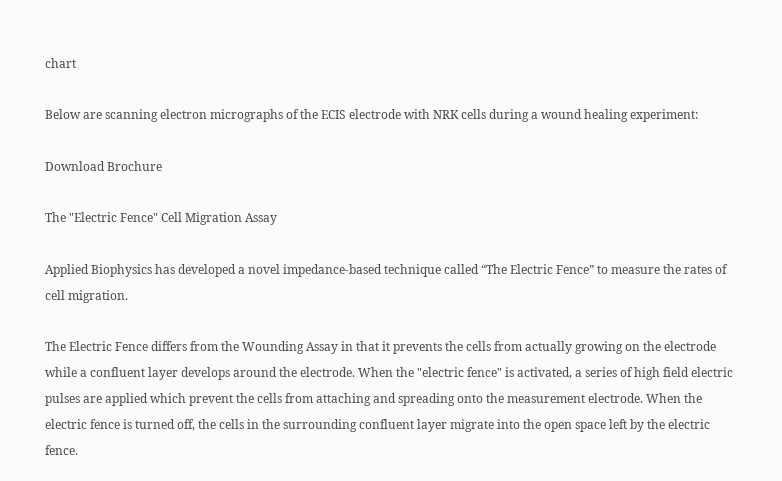chart

Below are scanning electron micrographs of the ECIS electrode with NRK cells during a wound healing experiment:

Download Brochure

The "Electric Fence" Cell Migration Assay

Applied Biophysics has developed a novel impedance-based technique called “The Electric Fence” to measure the rates of cell migration.

The Electric Fence differs from the Wounding Assay in that it prevents the cells from actually growing on the electrode while a confluent layer develops around the electrode. When the "electric fence" is activated, a series of high field electric pulses are applied which prevent the cells from attaching and spreading onto the measurement electrode. When the electric fence is turned off, the cells in the surrounding confluent layer migrate into the open space left by the electric fence.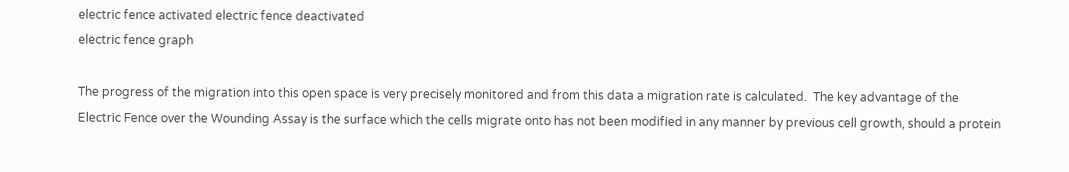electric fence activated electric fence deactivated
electric fence graph

The progress of the migration into this open space is very precisely monitored and from this data a migration rate is calculated.  The key advantage of the Electric Fence over the Wounding Assay is the surface which the cells migrate onto has not been modified in any manner by previous cell growth, should a protein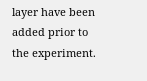layer have been added prior to the experiment.